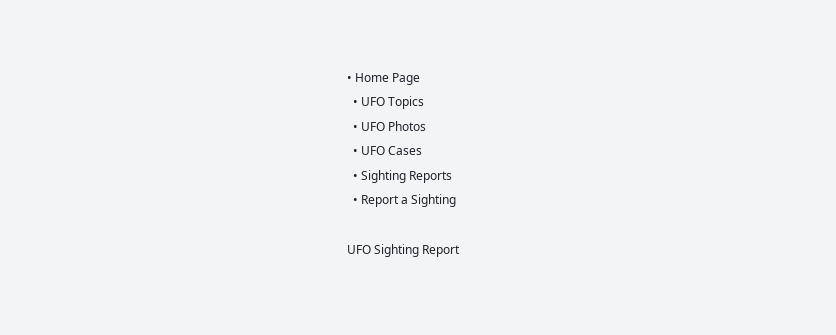• Home Page
  • UFO Topics
  • UFO Photos
  • UFO Cases
  • Sighting Reports
  • Report a Sighting

UFO Sighting Report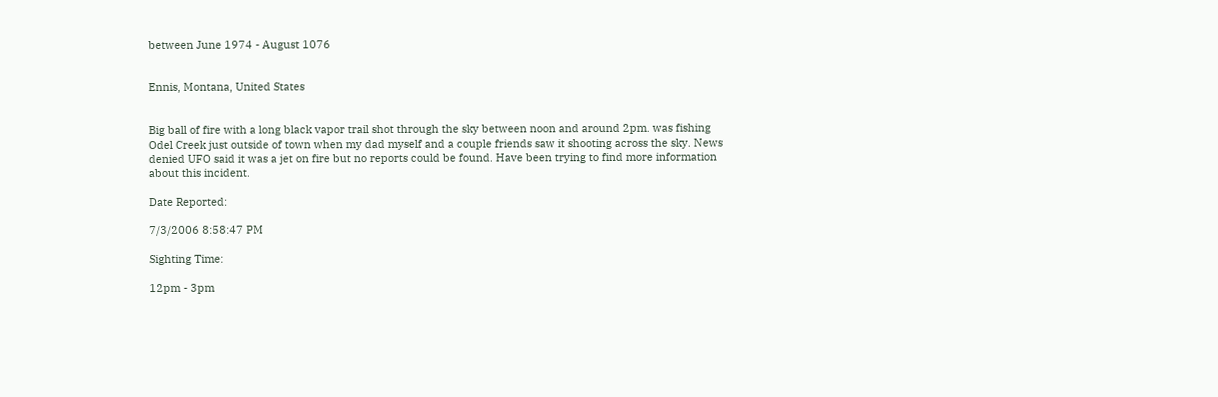between June 1974 - August 1076


Ennis, Montana, United States


Big ball of fire with a long black vapor trail shot through the sky between noon and around 2pm. was fishing Odel Creek just outside of town when my dad myself and a couple friends saw it shooting across the sky. News denied UFO said it was a jet on fire but no reports could be found. Have been trying to find more information about this incident.

Date Reported:

7/3/2006 8:58:47 PM

Sighting Time:

12pm - 3pm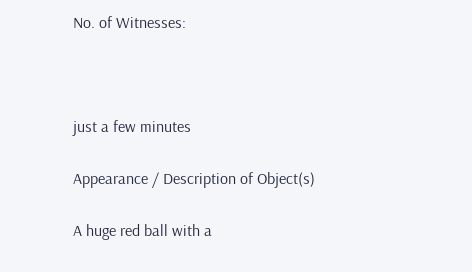No. of Witnesses:



just a few minutes

Appearance / Description of Object(s)

A huge red ball with a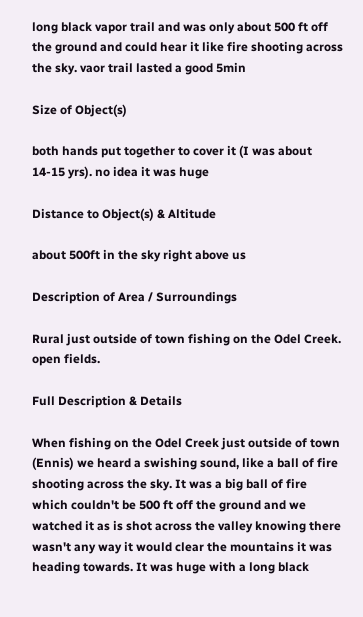long black vapor trail and was only about 500 ft off the ground and could hear it like fire shooting across the sky. vaor trail lasted a good 5min

Size of Object(s)

both hands put together to cover it (I was about 14-15 yrs). no idea it was huge

Distance to Object(s) & Altitude

about 500ft in the sky right above us

Description of Area / Surroundings

Rural just outside of town fishing on the Odel Creek. open fields.

Full Description & Details

When fishing on the Odel Creek just outside of town (Ennis) we heard a swishing sound, like a ball of fire shooting across the sky. It was a big ball of fire which couldn't be 500 ft off the ground and we watched it as is shot across the valley knowing there wasn't any way it would clear the mountains it was heading towards. It was huge with a long black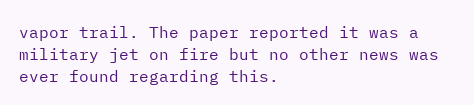vapor trail. The paper reported it was a military jet on fire but no other news was ever found regarding this.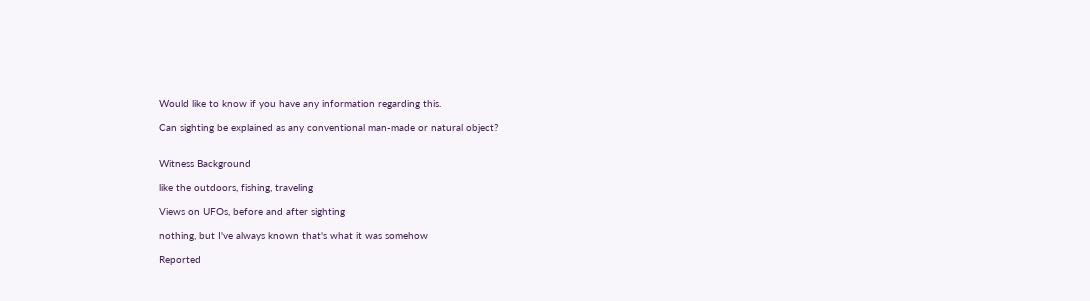Would like to know if you have any information regarding this.

Can sighting be explained as any conventional man-made or natural object?


Witness Background

like the outdoors, fishing, traveling

Views on UFOs, before and after sighting

nothing, but I've always known that's what it was somehow

Reported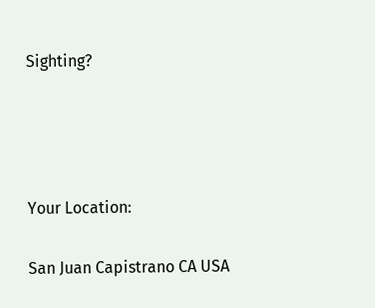Sighting?




Your Location:

San Juan Capistrano CA USA